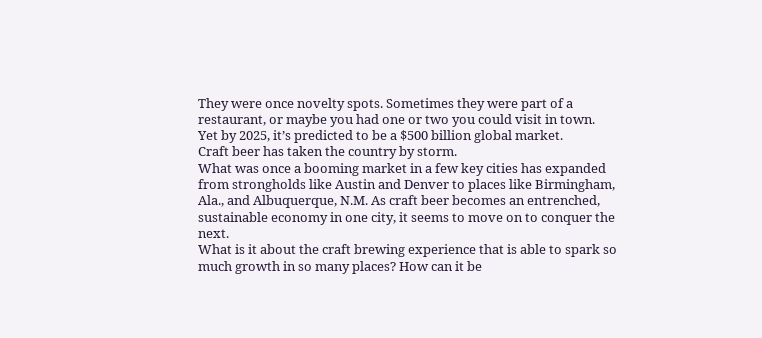They were once novelty spots. Sometimes they were part of a restaurant, or maybe you had one or two you could visit in town.
Yet by 2025, it’s predicted to be a $500 billion global market.
Craft beer has taken the country by storm.
What was once a booming market in a few key cities has expanded from strongholds like Austin and Denver to places like Birmingham, Ala., and Albuquerque, N.M. As craft beer becomes an entrenched, sustainable economy in one city, it seems to move on to conquer the next.
What is it about the craft brewing experience that is able to spark so much growth in so many places? How can it be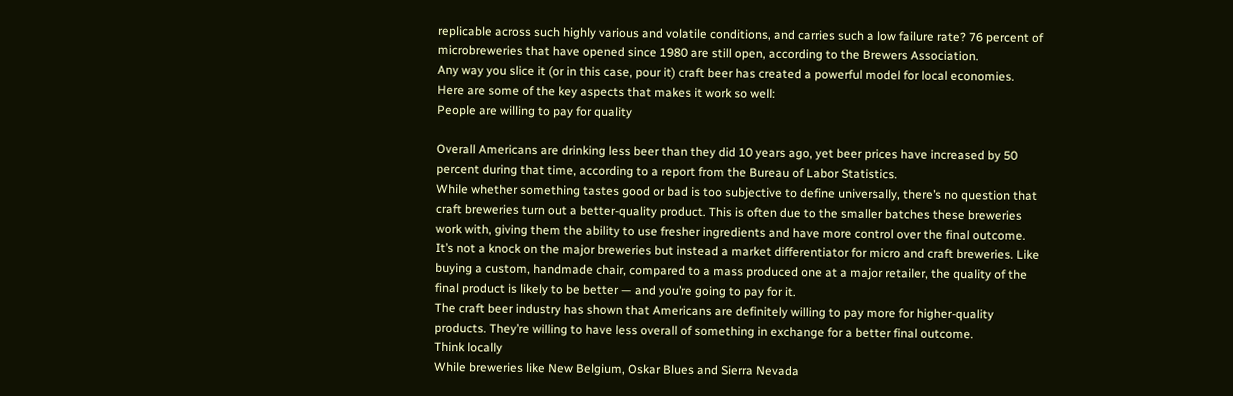replicable across such highly various and volatile conditions, and carries such a low failure rate? 76 percent of microbreweries that have opened since 1980 are still open, according to the Brewers Association.
Any way you slice it (or in this case, pour it) craft beer has created a powerful model for local economies. Here are some of the key aspects that makes it work so well:
People are willing to pay for quality

Overall Americans are drinking less beer than they did 10 years ago, yet beer prices have increased by 50 percent during that time, according to a report from the Bureau of Labor Statistics.
While whether something tastes good or bad is too subjective to define universally, there’s no question that craft breweries turn out a better-quality product. This is often due to the smaller batches these breweries work with, giving them the ability to use fresher ingredients and have more control over the final outcome.
It’s not a knock on the major breweries but instead a market differentiator for micro and craft breweries. Like buying a custom, handmade chair, compared to a mass produced one at a major retailer, the quality of the final product is likely to be better — and you’re going to pay for it.
The craft beer industry has shown that Americans are definitely willing to pay more for higher-quality products. They’re willing to have less overall of something in exchange for a better final outcome.
Think locally
While breweries like New Belgium, Oskar Blues and Sierra Nevada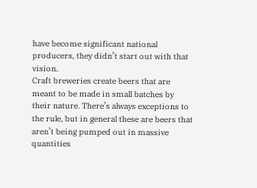have become significant national producers, they didn’t start out with that vision.
Craft breweries create beers that are meant to be made in small batches by their nature. There’s always exceptions to the rule, but in general these are beers that aren’t being pumped out in massive quantities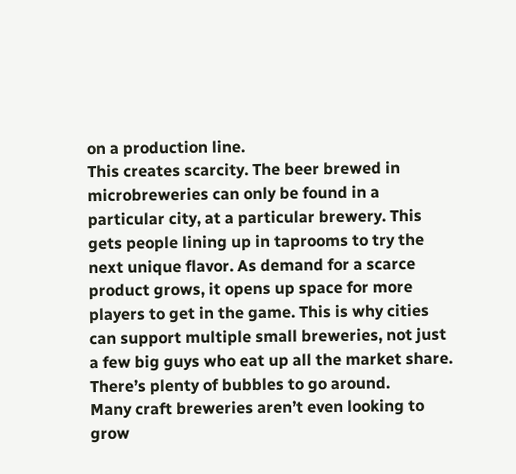on a production line.
This creates scarcity. The beer brewed in microbreweries can only be found in a particular city, at a particular brewery. This gets people lining up in taprooms to try the next unique flavor. As demand for a scarce product grows, it opens up space for more players to get in the game. This is why cities can support multiple small breweries, not just a few big guys who eat up all the market share. There’s plenty of bubbles to go around.
Many craft breweries aren’t even looking to grow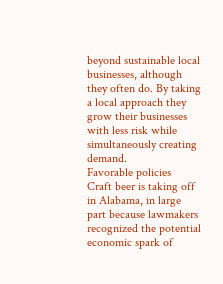beyond sustainable local businesses, although they often do. By taking a local approach they grow their businesses with less risk while simultaneously creating demand.
Favorable policies
Craft beer is taking off in Alabama, in large part because lawmakers recognized the potential economic spark of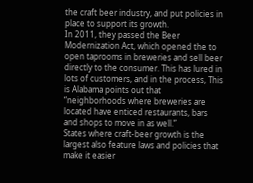the craft beer industry, and put policies in place to support its growth.
In 2011, they passed the Beer Modernization Act, which opened the to open taprooms in breweries and sell beer directly to the consumer. This has lured in lots of customers, and in the process, This is Alabama points out that “neighborhoods where breweries are located have enticed restaurants, bars and shops to move in as well.”
States where craft-beer growth is the largest also feature laws and policies that make it easier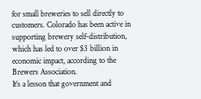for small breweries to sell directly to customers. Colorado has been active in supporting brewery self-distribution, which has led to over $3 billion in economic impact, according to the Brewers Association.
It’s a lesson that government and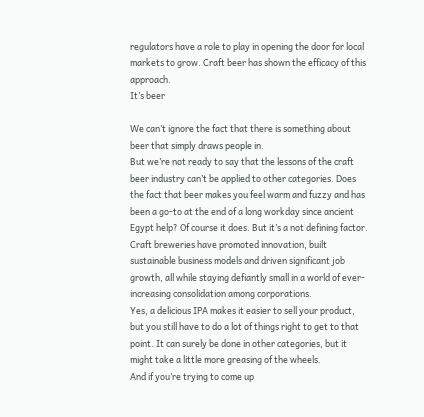regulators have a role to play in opening the door for local markets to grow. Craft beer has shown the efficacy of this approach.
It’s beer

We can’t ignore the fact that there is something about beer that simply draws people in.
But we’re not ready to say that the lessons of the craft beer industry can’t be applied to other categories. Does the fact that beer makes you feel warm and fuzzy and has been a go-to at the end of a long workday since ancient Egypt help? Of course it does. But it’s a not defining factor.
Craft breweries have promoted innovation, built sustainable business models and driven significant job growth, all while staying defiantly small in a world of ever-increasing consolidation among corporations.
Yes, a delicious IPA makes it easier to sell your product, but you still have to do a lot of things right to get to that point. It can surely be done in other categories, but it might take a little more greasing of the wheels.
And if you’re trying to come up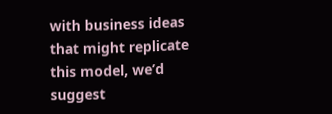with business ideas that might replicate this model, we’d suggest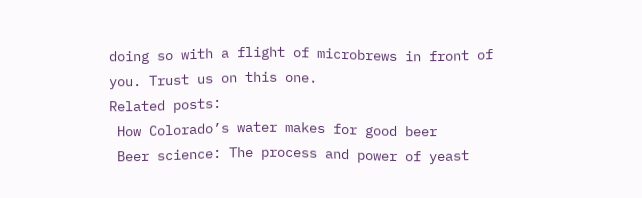doing so with a flight of microbrews in front of you. Trust us on this one.
Related posts:
 How Colorado’s water makes for good beer
 Beer science: The process and power of yeast